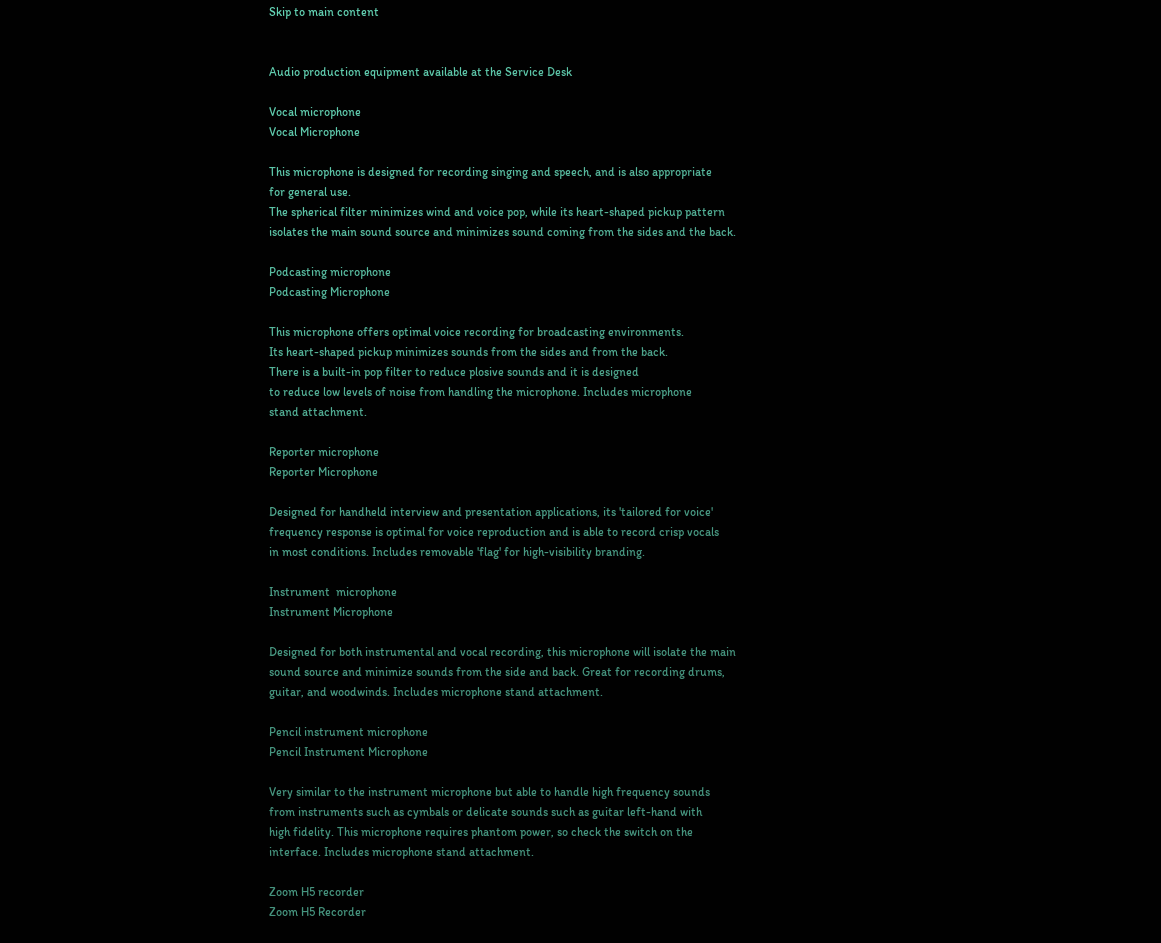Skip to main content


Audio production equipment available at the Service Desk

Vocal microphone
Vocal Microphone

This microphone is designed for recording singing and speech, and is also appropriate
for general use.
The spherical filter minimizes wind and voice pop, while its heart-shaped pickup pattern
isolates the main sound source and minimizes sound coming from the sides and the back.

Podcasting microphone
Podcasting Microphone

This microphone offers optimal voice recording for broadcasting environments.
Its heart-shaped pickup minimizes sounds from the sides and from the back.
There is a built-in pop filter to reduce plosive sounds and it is designed
to reduce low levels of noise from handling the microphone. Includes microphone
stand attachment.

Reporter microphone
Reporter Microphone

Designed for handheld interview and presentation applications, its 'tailored for voice'
frequency response is optimal for voice reproduction and is able to record crisp vocals
in most conditions. Includes removable 'flag' for high-visibility branding.

Instrument  microphone
Instrument Microphone

Designed for both instrumental and vocal recording, this microphone will isolate the main
sound source and minimize sounds from the side and back. Great for recording drums,
guitar, and woodwinds. Includes microphone stand attachment.

Pencil instrument microphone
Pencil Instrument Microphone

Very similar to the instrument microphone but able to handle high frequency sounds
from instruments such as cymbals or delicate sounds such as guitar left-hand with
high fidelity. This microphone requires phantom power, so check the switch on the
interface. Includes microphone stand attachment.

Zoom H5 recorder
Zoom H5 Recorder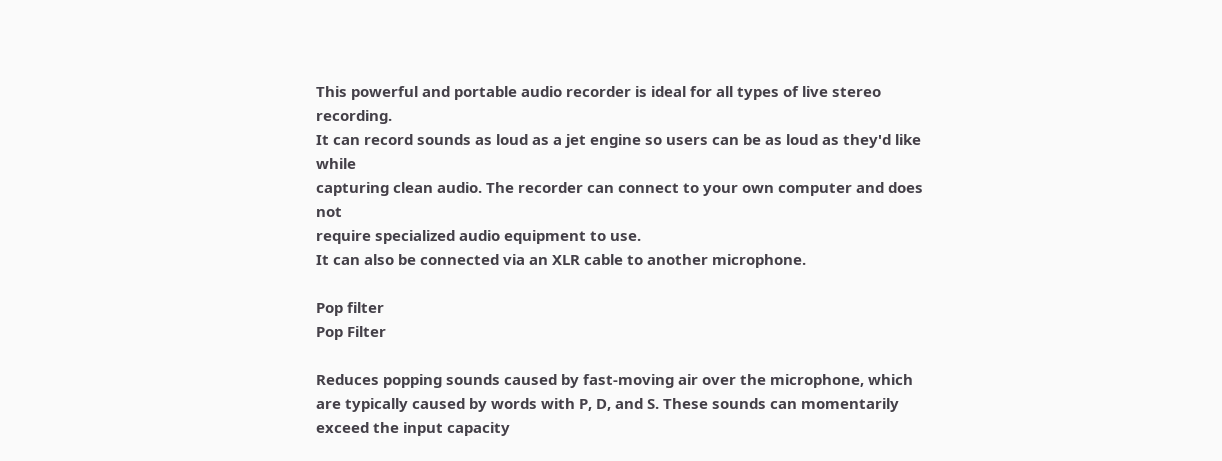This powerful and portable audio recorder is ideal for all types of live stereo recording.
It can record sounds as loud as a jet engine so users can be as loud as they'd like while
capturing clean audio. The recorder can connect to your own computer and does not
require specialized audio equipment to use.
It can also be connected via an XLR cable to another microphone.

Pop filter
Pop Filter

Reduces popping sounds caused by fast-moving air over the microphone, which
are typically caused by words with P, D, and S. These sounds can momentarily
exceed the input capacity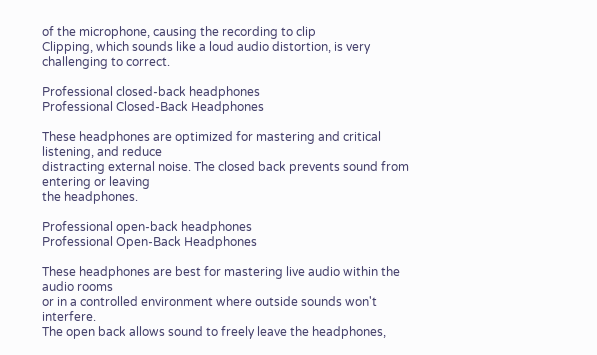of the microphone, causing the recording to clip
Clipping, which sounds like a loud audio distortion, is very challenging to correct.

Professional closed-back headphones
Professional Closed-Back Headphones

These headphones are optimized for mastering and critical listening, and reduce
distracting external noise. The closed back prevents sound from entering or leaving
the headphones.

Professional open-back headphones
Professional Open-Back Headphones

These headphones are best for mastering live audio within the audio rooms
or in a controlled environment where outside sounds won't interfere.
The open back allows sound to freely leave the headphones,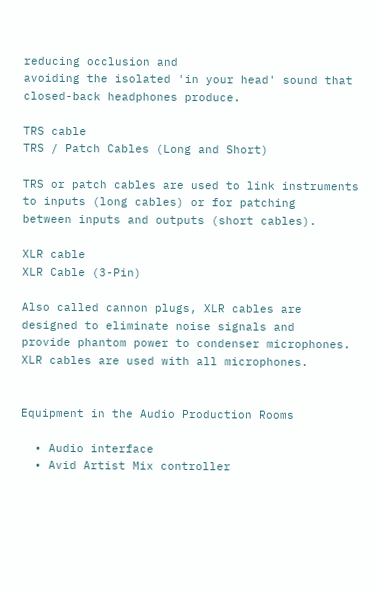reducing occlusion and
avoiding the isolated 'in your head' sound that closed-back headphones produce.

TRS cable
TRS / Patch Cables (Long and Short)

TRS or patch cables are used to link instruments to inputs (long cables) or for patching
between inputs and outputs (short cables).

XLR cable
XLR Cable (3-Pin)

Also called cannon plugs, XLR cables are designed to eliminate noise signals and
provide phantom power to condenser microphones.
XLR cables are used with all microphones.


Equipment in the Audio Production Rooms

  • Audio interface
  • Avid Artist Mix controller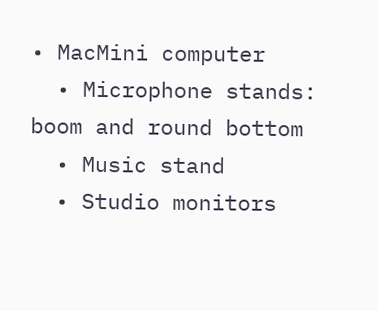• MacMini computer
  • Microphone stands: boom and round bottom
  • Music stand
  • Studio monitors